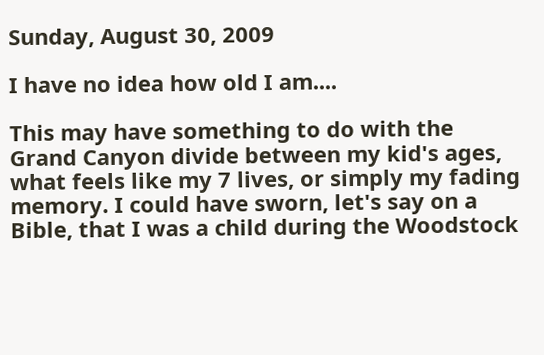Sunday, August 30, 2009

I have no idea how old I am....

This may have something to do with the Grand Canyon divide between my kid's ages, what feels like my 7 lives, or simply my fading memory. I could have sworn, let's say on a Bible, that I was a child during the Woodstock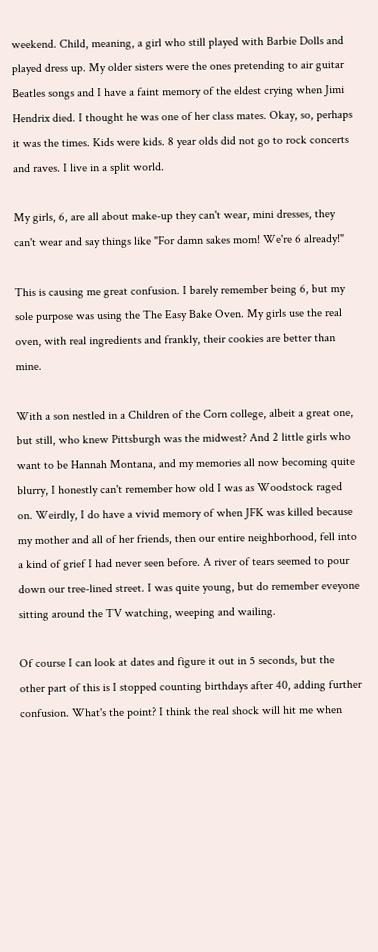weekend. Child, meaning, a girl who still played with Barbie Dolls and played dress up. My older sisters were the ones pretending to air guitar Beatles songs and I have a faint memory of the eldest crying when Jimi Hendrix died. I thought he was one of her class mates. Okay, so, perhaps it was the times. Kids were kids. 8 year olds did not go to rock concerts and raves. I live in a split world.

My girls, 6, are all about make-up they can't wear, mini dresses, they can't wear and say things like "For damn sakes mom! We're 6 already!"

This is causing me great confusion. I barely remember being 6, but my sole purpose was using the The Easy Bake Oven. My girls use the real oven, with real ingredients and frankly, their cookies are better than mine.

With a son nestled in a Children of the Corn college, albeit a great one, but still, who knew Pittsburgh was the midwest? And 2 little girls who want to be Hannah Montana, and my memories all now becoming quite blurry, I honestly can't remember how old I was as Woodstock raged on. Weirdly, I do have a vivid memory of when JFK was killed because my mother and all of her friends, then our entire neighborhood, fell into a kind of grief I had never seen before. A river of tears seemed to pour down our tree-lined street. I was quite young, but do remember eveyone sitting around the TV watching, weeping and wailing.

Of course I can look at dates and figure it out in 5 seconds, but the other part of this is I stopped counting birthdays after 40, adding further confusion. What's the point? I think the real shock will hit me when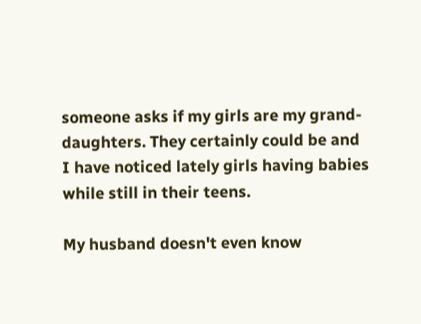someone asks if my girls are my grand-daughters. They certainly could be and I have noticed lately girls having babies while still in their teens.

My husband doesn't even know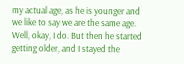my actual age, as he is younger and we like to say we are the same age. Well, okay, I do. But then he started getting older, and I stayed the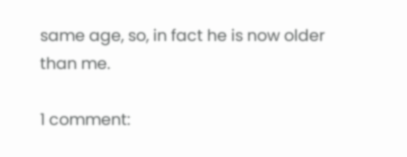same age, so, in fact he is now older than me.

1 comment: